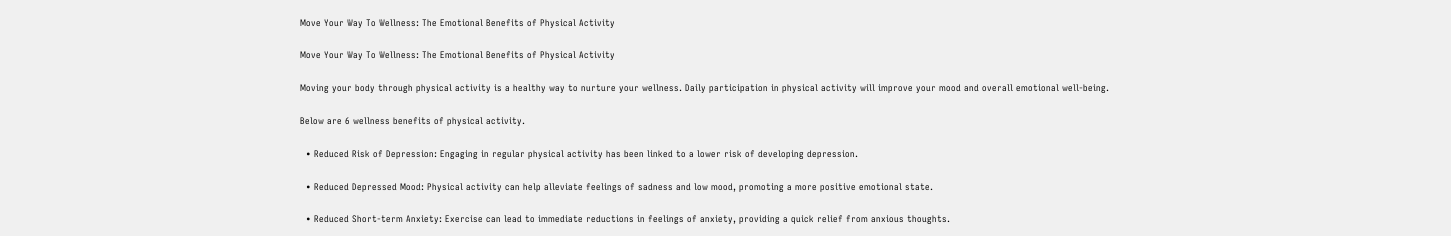Move Your Way To Wellness: The Emotional Benefits of Physical Activity

Move Your Way To Wellness: The Emotional Benefits of Physical Activity

Moving your body through physical activity is a healthy way to nurture your wellness. Daily participation in physical activity will improve your mood and overall emotional well-being.

Below are 6 wellness benefits of physical activity.

  • Reduced Risk of Depression: Engaging in regular physical activity has been linked to a lower risk of developing depression.

  • Reduced Depressed Mood: Physical activity can help alleviate feelings of sadness and low mood, promoting a more positive emotional state.

  • Reduced Short-term Anxiety: Exercise can lead to immediate reductions in feelings of anxiety, providing a quick relief from anxious thoughts.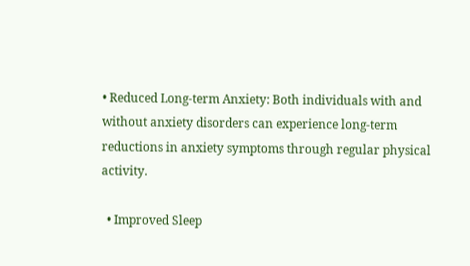• Reduced Long-term Anxiety: Both individuals with and without anxiety disorders can experience long-term reductions in anxiety symptoms through regular physical activity.

  • Improved Sleep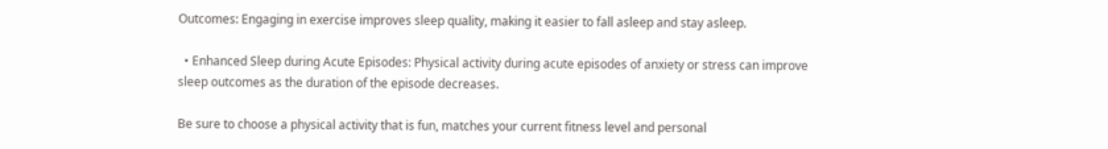Outcomes: Engaging in exercise improves sleep quality, making it easier to fall asleep and stay asleep.

  • Enhanced Sleep during Acute Episodes: Physical activity during acute episodes of anxiety or stress can improve sleep outcomes as the duration of the episode decreases.

Be sure to choose a physical activity that is fun, matches your current fitness level and personal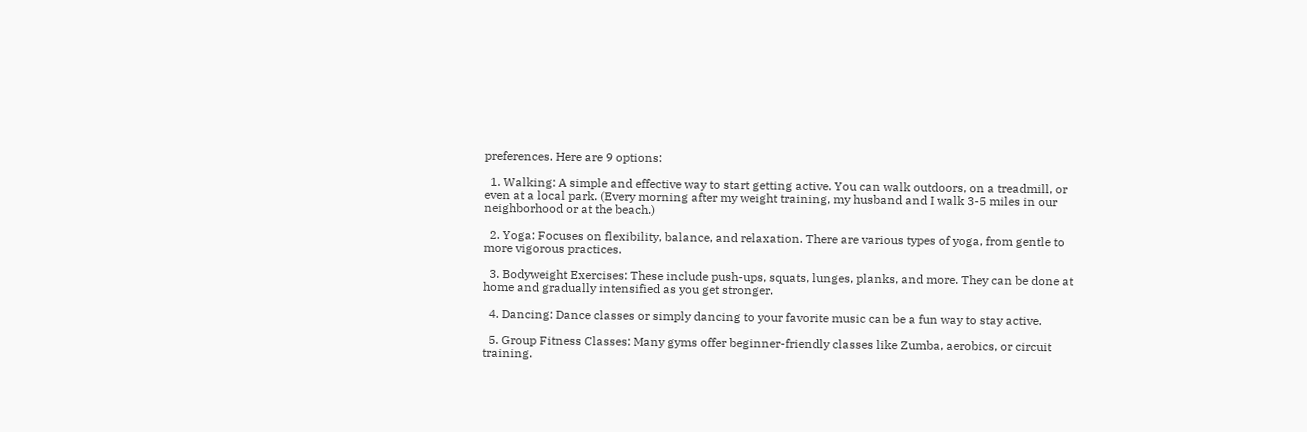preferences. Here are 9 options:

  1. Walking: A simple and effective way to start getting active. You can walk outdoors, on a treadmill, or even at a local park. (Every morning after my weight training, my husband and I walk 3-5 miles in our neighborhood or at the beach.)

  2. Yoga: Focuses on flexibility, balance, and relaxation. There are various types of yoga, from gentle to more vigorous practices.

  3. Bodyweight Exercises: These include push-ups, squats, lunges, planks, and more. They can be done at home and gradually intensified as you get stronger.

  4. Dancing: Dance classes or simply dancing to your favorite music can be a fun way to stay active.

  5. Group Fitness Classes: Many gyms offer beginner-friendly classes like Zumba, aerobics, or circuit training.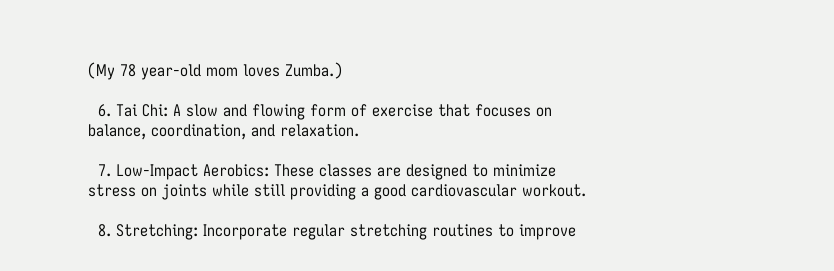(My 78 year-old mom loves Zumba.)

  6. Tai Chi: A slow and flowing form of exercise that focuses on balance, coordination, and relaxation.

  7. Low-Impact Aerobics: These classes are designed to minimize stress on joints while still providing a good cardiovascular workout.

  8. Stretching: Incorporate regular stretching routines to improve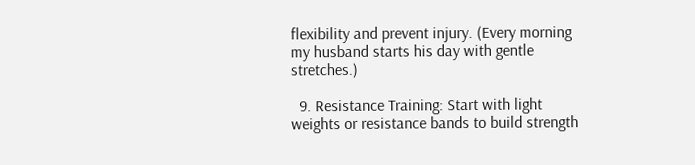flexibility and prevent injury. (Every morning my husband starts his day with gentle stretches.)

  9. Resistance Training: Start with light weights or resistance bands to build strength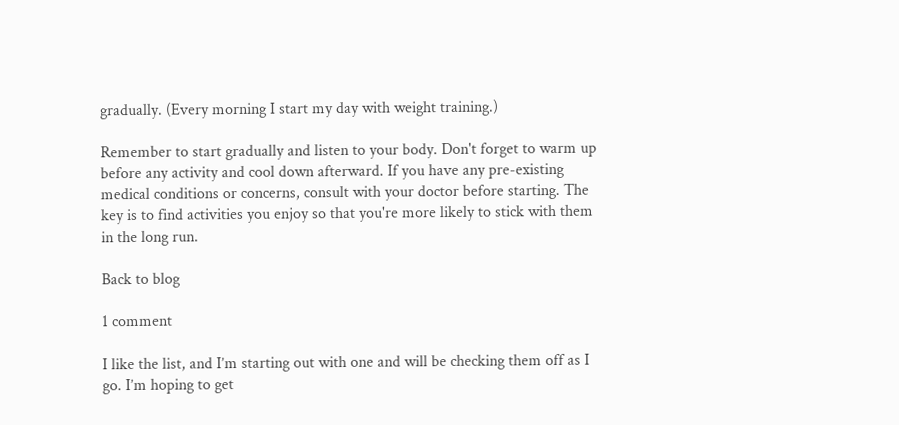gradually. (Every morning I start my day with weight training.)

Remember to start gradually and listen to your body. Don't forget to warm up before any activity and cool down afterward. If you have any pre-existing medical conditions or concerns, consult with your doctor before starting. The key is to find activities you enjoy so that you're more likely to stick with them in the long run.

Back to blog

1 comment

I like the list, and I’m starting out with one and will be checking them off as I go. I’m hoping to get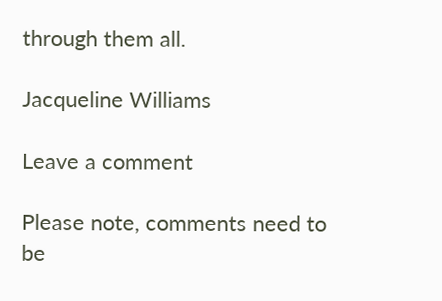through them all.

Jacqueline Williams

Leave a comment

Please note, comments need to be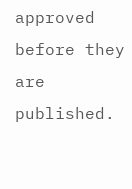approved before they are published.